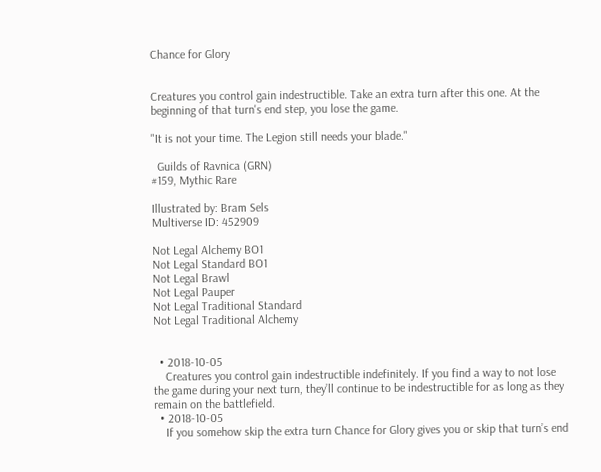Chance for Glory


Creatures you control gain indestructible. Take an extra turn after this one. At the beginning of that turn's end step, you lose the game.

"It is not your time. The Legion still needs your blade."

  Guilds of Ravnica (GRN)
#159, Mythic Rare

Illustrated by: Bram Sels
Multiverse ID: 452909

Not Legal Alchemy BO1
Not Legal Standard BO1
Not Legal Brawl
Not Legal Pauper
Not Legal Traditional Standard
Not Legal Traditional Alchemy


  • 2018-10-05
    Creatures you control gain indestructible indefinitely. If you find a way to not lose the game during your next turn, they’ll continue to be indestructible for as long as they remain on the battlefield.
  • 2018-10-05
    If you somehow skip the extra turn Chance for Glory gives you or skip that turn’s end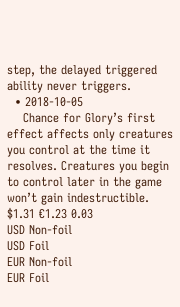step, the delayed triggered ability never triggers.
  • 2018-10-05
    Chance for Glory’s first effect affects only creatures you control at the time it resolves. Creatures you begin to control later in the game won’t gain indestructible.
$1.31 €1.23 0.03
USD Non-foil
USD Foil
EUR Non-foil
EUR Foil